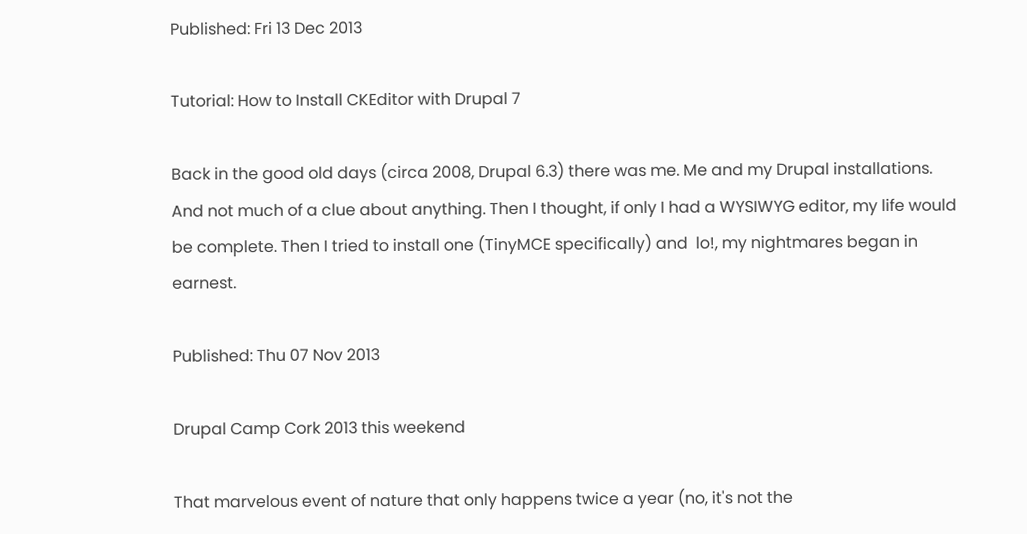Published: Fri 13 Dec 2013

Tutorial: How to Install CKEditor with Drupal 7

Back in the good old days (circa 2008, Drupal 6.3) there was me. Me and my Drupal installations. And not much of a clue about anything. Then I thought, if only I had a WYSIWYG editor, my life would be complete. Then I tried to install one (TinyMCE specifically) and  lo!, my nightmares began in earnest.

Published: Thu 07 Nov 2013

Drupal Camp Cork 2013 this weekend

That marvelous event of nature that only happens twice a year (no, it's not the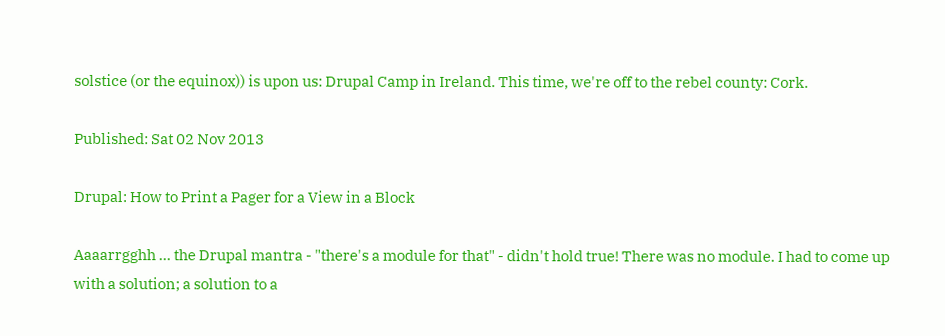solstice (or the equinox)) is upon us: Drupal Camp in Ireland. This time, we're off to the rebel county: Cork.

Published: Sat 02 Nov 2013

Drupal: How to Print a Pager for a View in a Block

Aaaarrgghh ... the Drupal mantra - "there's a module for that" - didn't hold true! There was no module. I had to come up with a solution; a solution to a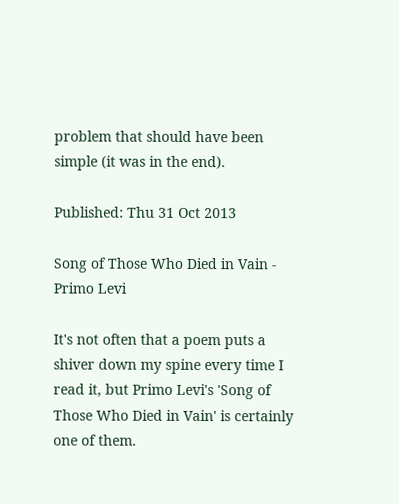problem that should have been simple (it was in the end).

Published: Thu 31 Oct 2013

Song of Those Who Died in Vain - Primo Levi

It's not often that a poem puts a shiver down my spine every time I read it, but Primo Levi's 'Song of Those Who Died in Vain' is certainly one of them.